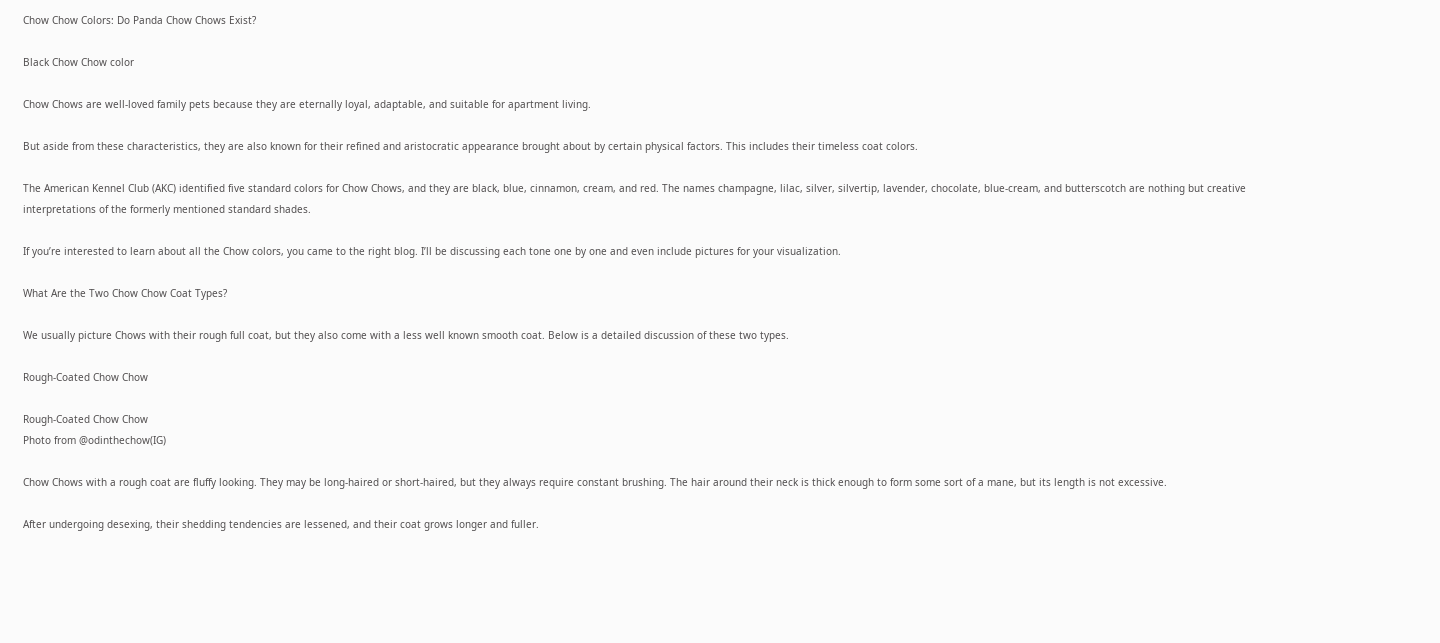Chow Chow Colors: Do Panda Chow Chows Exist?

Black Chow Chow color

Chow Chows are well-loved family pets because they are eternally loyal, adaptable, and suitable for apartment living.

But aside from these characteristics, they are also known for their refined and aristocratic appearance brought about by certain physical factors. This includes their timeless coat colors.

The American Kennel Club (AKC) identified five standard colors for Chow Chows, and they are black, blue, cinnamon, cream, and red. The names champagne, lilac, silver, silvertip, lavender, chocolate, blue-cream, and butterscotch are nothing but creative interpretations of the formerly mentioned standard shades.

If you’re interested to learn about all the Chow colors, you came to the right blog. I’ll be discussing each tone one by one and even include pictures for your visualization.

What Are the Two Chow Chow Coat Types?

We usually picture Chows with their rough full coat, but they also come with a less well known smooth coat. Below is a detailed discussion of these two types.

Rough-Coated Chow Chow

Rough-Coated Chow Chow
Photo from @odinthechow(IG)

Chow Chows with a rough coat are fluffy looking. They may be long-haired or short-haired, but they always require constant brushing. The hair around their neck is thick enough to form some sort of a mane, but its length is not excessive.

After undergoing desexing, their shedding tendencies are lessened, and their coat grows longer and fuller.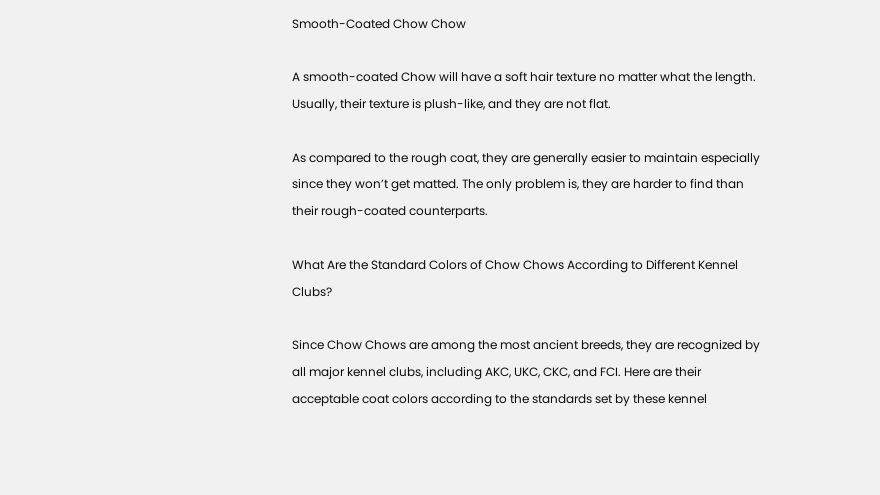Smooth-Coated Chow Chow

A smooth-coated Chow will have a soft hair texture no matter what the length. Usually, their texture is plush-like, and they are not flat.

As compared to the rough coat, they are generally easier to maintain especially since they won’t get matted. The only problem is, they are harder to find than their rough-coated counterparts.

What Are the Standard Colors of Chow Chows According to Different Kennel Clubs?

Since Chow Chows are among the most ancient breeds, they are recognized by all major kennel clubs, including AKC, UKC, CKC, and FCI. Here are their acceptable coat colors according to the standards set by these kennel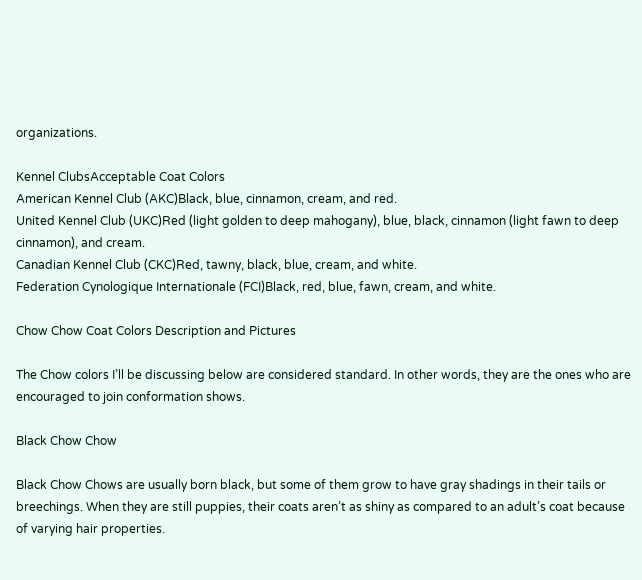organizations.

Kennel ClubsAcceptable Coat Colors
American Kennel Club (AKC)Black, blue, cinnamon, cream, and red.
United Kennel Club (UKC)Red (light golden to deep mahogany), blue, black, cinnamon (light fawn to deep cinnamon), and cream.
Canadian Kennel Club (CKC)Red, tawny, black, blue, cream, and white.
Federation Cynologique Internationale (FCI)Black, red, blue, fawn, cream, and white.

Chow Chow Coat Colors Description and Pictures

The Chow colors I’ll be discussing below are considered standard. In other words, they are the ones who are encouraged to join conformation shows.

Black Chow Chow

Black Chow Chows are usually born black, but some of them grow to have gray shadings in their tails or breechings. When they are still puppies, their coats aren’t as shiny as compared to an adult’s coat because of varying hair properties.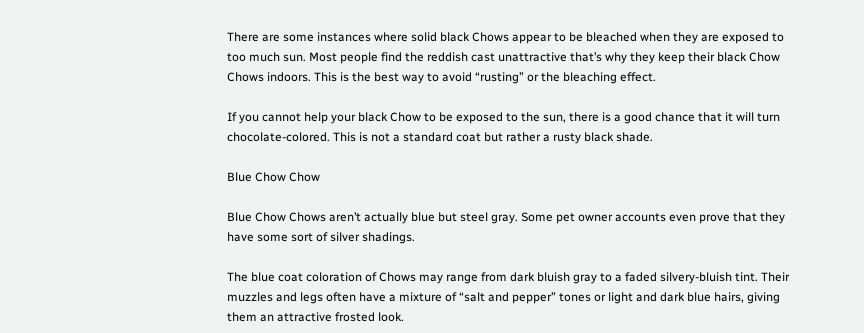There are some instances where solid black Chows appear to be bleached when they are exposed to too much sun. Most people find the reddish cast unattractive that’s why they keep their black Chow Chows indoors. This is the best way to avoid “rusting” or the bleaching effect.

If you cannot help your black Chow to be exposed to the sun, there is a good chance that it will turn chocolate-colored. This is not a standard coat but rather a rusty black shade.

Blue Chow Chow

Blue Chow Chows aren’t actually blue but steel gray. Some pet owner accounts even prove that they have some sort of silver shadings.

The blue coat coloration of Chows may range from dark bluish gray to a faded silvery-bluish tint. Their muzzles and legs often have a mixture of “salt and pepper” tones or light and dark blue hairs, giving them an attractive frosted look.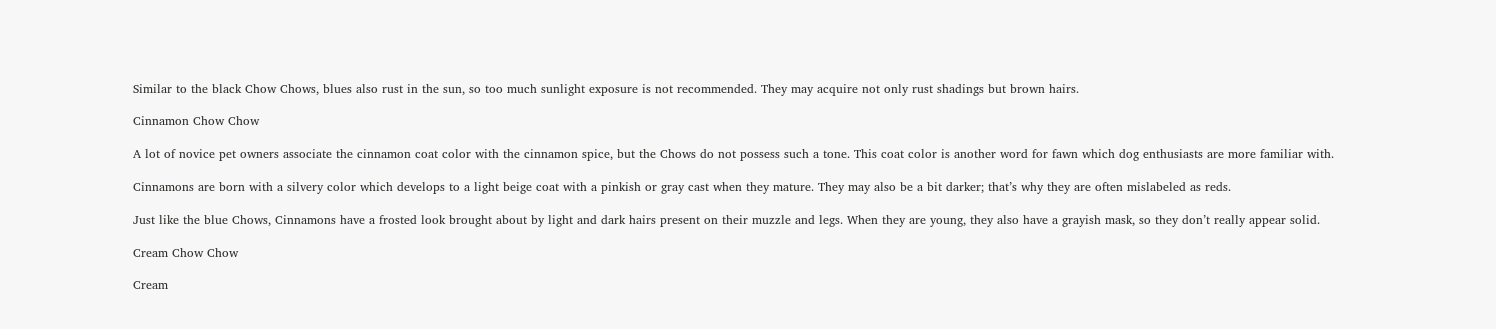Similar to the black Chow Chows, blues also rust in the sun, so too much sunlight exposure is not recommended. They may acquire not only rust shadings but brown hairs.

Cinnamon Chow Chow

A lot of novice pet owners associate the cinnamon coat color with the cinnamon spice, but the Chows do not possess such a tone. This coat color is another word for fawn which dog enthusiasts are more familiar with.

Cinnamons are born with a silvery color which develops to a light beige coat with a pinkish or gray cast when they mature. They may also be a bit darker; that’s why they are often mislabeled as reds.

Just like the blue Chows, Cinnamons have a frosted look brought about by light and dark hairs present on their muzzle and legs. When they are young, they also have a grayish mask, so they don’t really appear solid.

Cream Chow Chow

Cream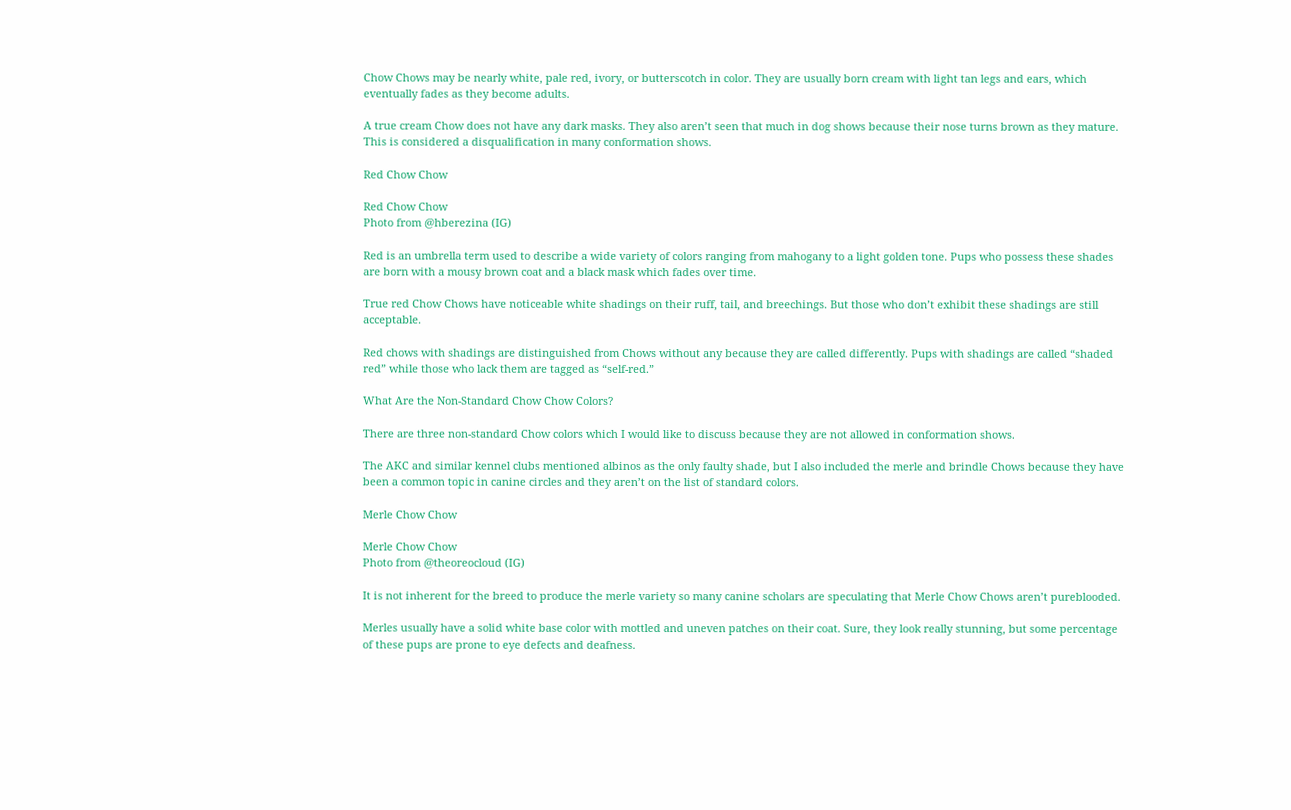Chow Chows may be nearly white, pale red, ivory, or butterscotch in color. They are usually born cream with light tan legs and ears, which eventually fades as they become adults.

A true cream Chow does not have any dark masks. They also aren’t seen that much in dog shows because their nose turns brown as they mature. This is considered a disqualification in many conformation shows.

Red Chow Chow

Red Chow Chow
Photo from @hberezina (IG)

Red is an umbrella term used to describe a wide variety of colors ranging from mahogany to a light golden tone. Pups who possess these shades are born with a mousy brown coat and a black mask which fades over time.

True red Chow Chows have noticeable white shadings on their ruff, tail, and breechings. But those who don’t exhibit these shadings are still acceptable.

Red chows with shadings are distinguished from Chows without any because they are called differently. Pups with shadings are called “shaded red” while those who lack them are tagged as “self-red.”

What Are the Non-Standard Chow Chow Colors?

There are three non-standard Chow colors which I would like to discuss because they are not allowed in conformation shows.

The AKC and similar kennel clubs mentioned albinos as the only faulty shade, but I also included the merle and brindle Chows because they have been a common topic in canine circles and they aren’t on the list of standard colors.

Merle Chow Chow

Merle Chow Chow
Photo from @theoreocloud (IG)

It is not inherent for the breed to produce the merle variety so many canine scholars are speculating that Merle Chow Chows aren’t pureblooded.

Merles usually have a solid white base color with mottled and uneven patches on their coat. Sure, they look really stunning, but some percentage of these pups are prone to eye defects and deafness.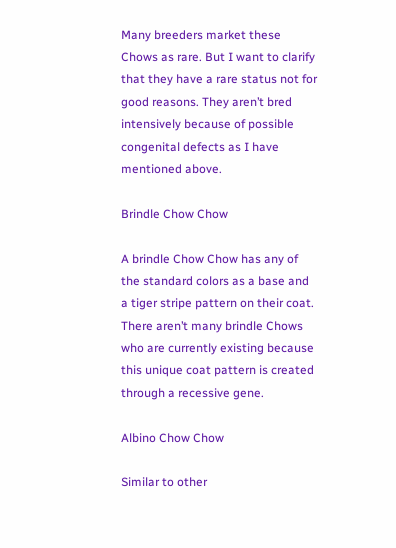Many breeders market these Chows as rare. But I want to clarify that they have a rare status not for good reasons. They aren’t bred intensively because of possible congenital defects as I have mentioned above.

Brindle Chow Chow

A brindle Chow Chow has any of the standard colors as a base and a tiger stripe pattern on their coat. There aren’t many brindle Chows who are currently existing because this unique coat pattern is created through a recessive gene.

Albino Chow Chow

Similar to other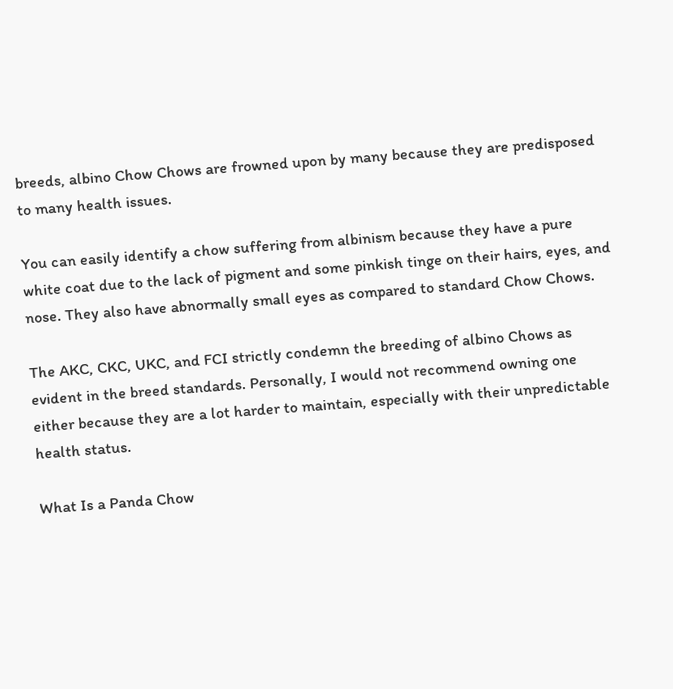breeds, albino Chow Chows are frowned upon by many because they are predisposed to many health issues.

You can easily identify a chow suffering from albinism because they have a pure white coat due to the lack of pigment and some pinkish tinge on their hairs, eyes, and nose. They also have abnormally small eyes as compared to standard Chow Chows.

The AKC, CKC, UKC, and FCI strictly condemn the breeding of albino Chows as evident in the breed standards. Personally, I would not recommend owning one either because they are a lot harder to maintain, especially with their unpredictable health status.

What Is a Panda Chow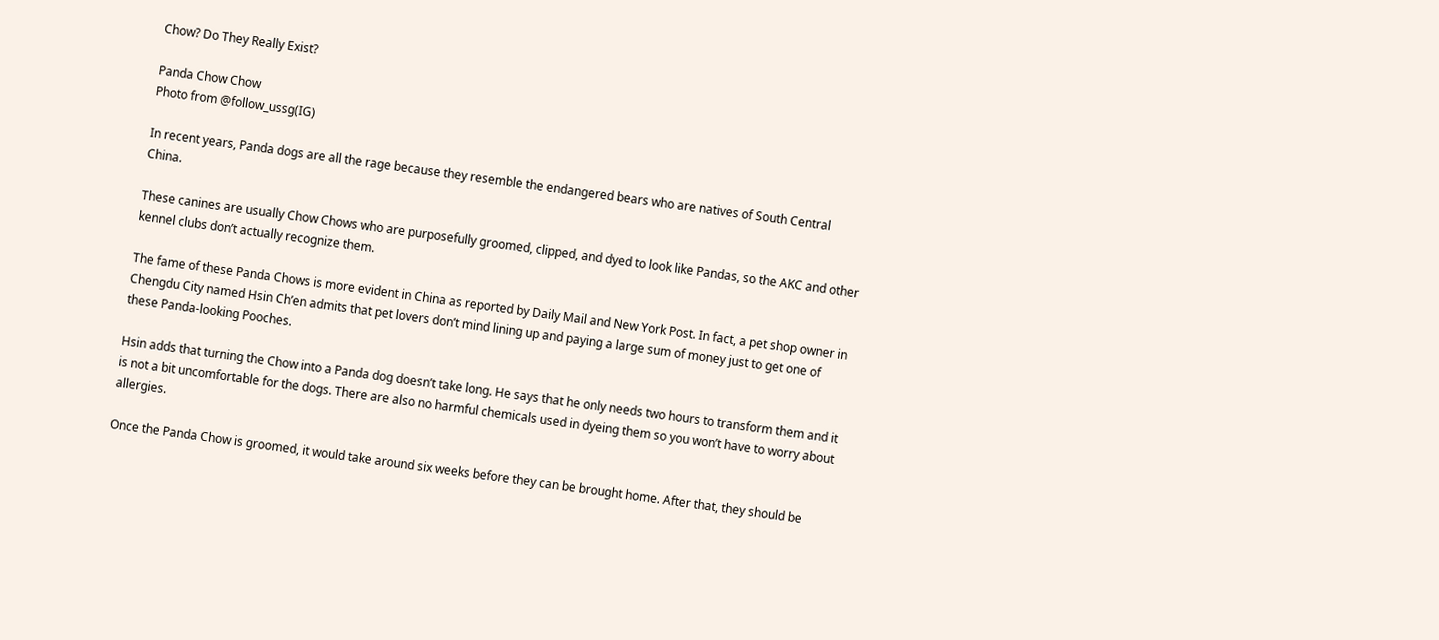Chow? Do They Really Exist?

Panda Chow Chow
Photo from @follow_ussg(IG)

In recent years, Panda dogs are all the rage because they resemble the endangered bears who are natives of South Central China.

These canines are usually Chow Chows who are purposefully groomed, clipped, and dyed to look like Pandas, so the AKC and other kennel clubs don’t actually recognize them.

The fame of these Panda Chows is more evident in China as reported by Daily Mail and New York Post. In fact, a pet shop owner in Chengdu City named Hsin Ch’en admits that pet lovers don’t mind lining up and paying a large sum of money just to get one of these Panda-looking Pooches.

Hsin adds that turning the Chow into a Panda dog doesn’t take long. He says that he only needs two hours to transform them and it is not a bit uncomfortable for the dogs. There are also no harmful chemicals used in dyeing them so you won’t have to worry about allergies.

Once the Panda Chow is groomed, it would take around six weeks before they can be brought home. After that, they should be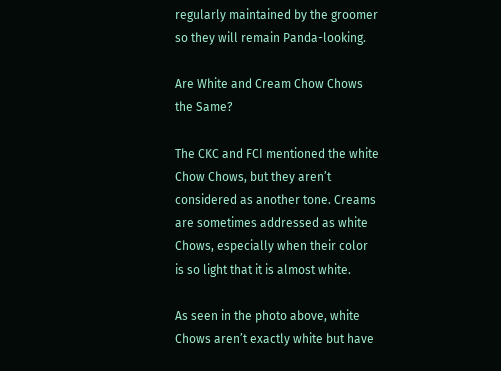regularly maintained by the groomer so they will remain Panda-looking.

Are White and Cream Chow Chows the Same?

The CKC and FCI mentioned the white Chow Chows, but they aren’t considered as another tone. Creams are sometimes addressed as white Chows, especially when their color is so light that it is almost white.

As seen in the photo above, white Chows aren’t exactly white but have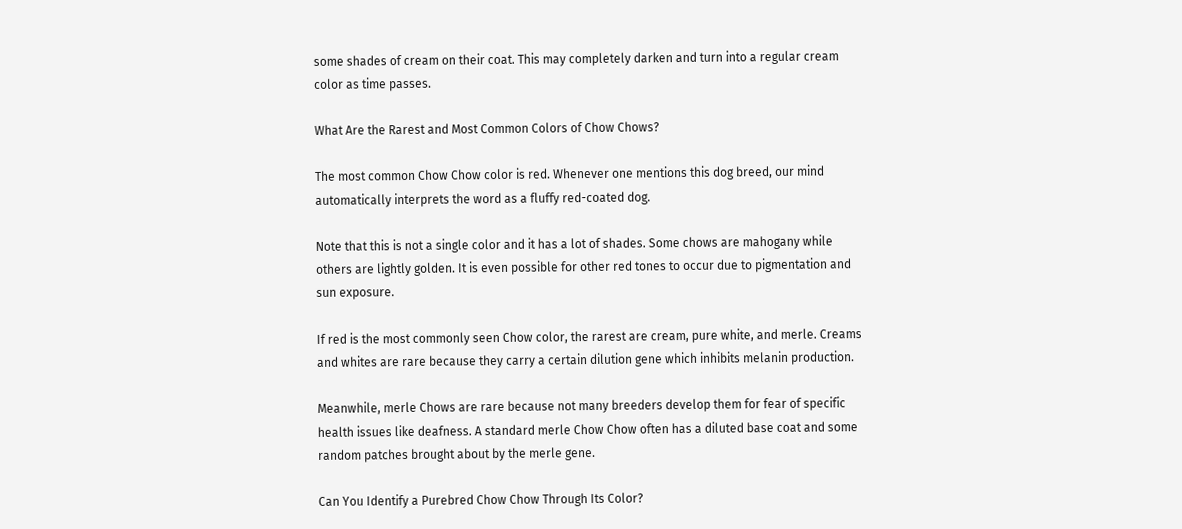some shades of cream on their coat. This may completely darken and turn into a regular cream color as time passes.

What Are the Rarest and Most Common Colors of Chow Chows?

The most common Chow Chow color is red. Whenever one mentions this dog breed, our mind automatically interprets the word as a fluffy red-coated dog.

Note that this is not a single color and it has a lot of shades. Some chows are mahogany while others are lightly golden. It is even possible for other red tones to occur due to pigmentation and sun exposure.

If red is the most commonly seen Chow color, the rarest are cream, pure white, and merle. Creams and whites are rare because they carry a certain dilution gene which inhibits melanin production.

Meanwhile, merle Chows are rare because not many breeders develop them for fear of specific health issues like deafness. A standard merle Chow Chow often has a diluted base coat and some random patches brought about by the merle gene.

Can You Identify a Purebred Chow Chow Through Its Color?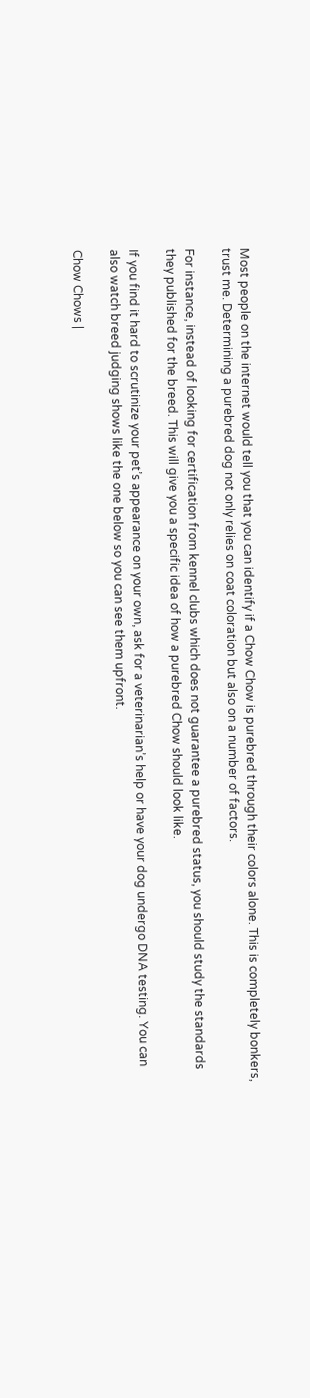Most people on the internet would tell you that you can identify if a Chow Chow is purebred through their colors alone. This is completely bonkers, trust me. Determining a purebred dog not only relies on coat coloration but also on a number of factors.

For instance, instead of looking for certification from kennel clubs which does not guarantee a purebred status, you should study the standards they published for the breed. This will give you a specific idea of how a purebred Chow should look like.

If you find it hard to scrutinize your pet’s appearance on your own, ask for a veterinarian’s help or have your dog undergo DNA testing. You can also watch breed judging shows like the one below so you can see them upfront.

Chow Chows |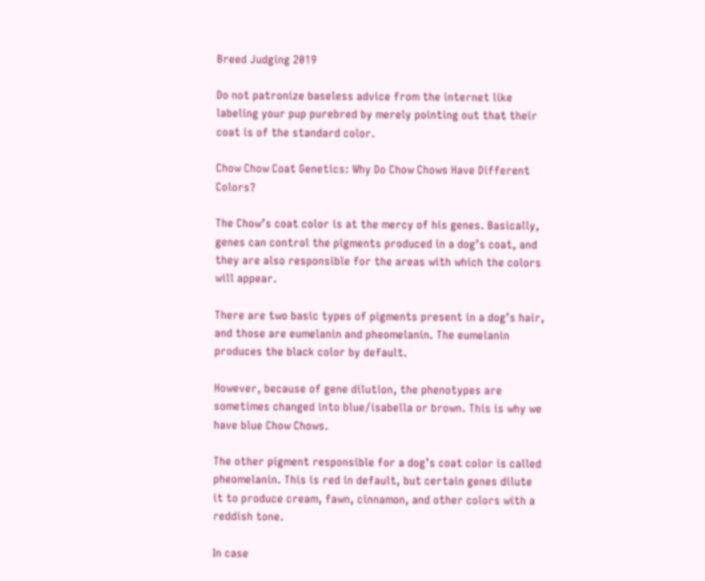Breed Judging 2019

Do not patronize baseless advice from the internet like labeling your pup purebred by merely pointing out that their coat is of the standard color.

Chow Chow Coat Genetics: Why Do Chow Chows Have Different Colors?

The Chow’s coat color is at the mercy of his genes. Basically, genes can control the pigments produced in a dog’s coat, and they are also responsible for the areas with which the colors will appear.

There are two basic types of pigments present in a dog’s hair, and those are eumelanin and pheomelanin. The eumelanin produces the black color by default.

However, because of gene dilution, the phenotypes are sometimes changed into blue/isabella or brown. This is why we have blue Chow Chows.

The other pigment responsible for a dog’s coat color is called pheomelanin. This is red in default, but certain genes dilute it to produce cream, fawn, cinnamon, and other colors with a reddish tone.

In case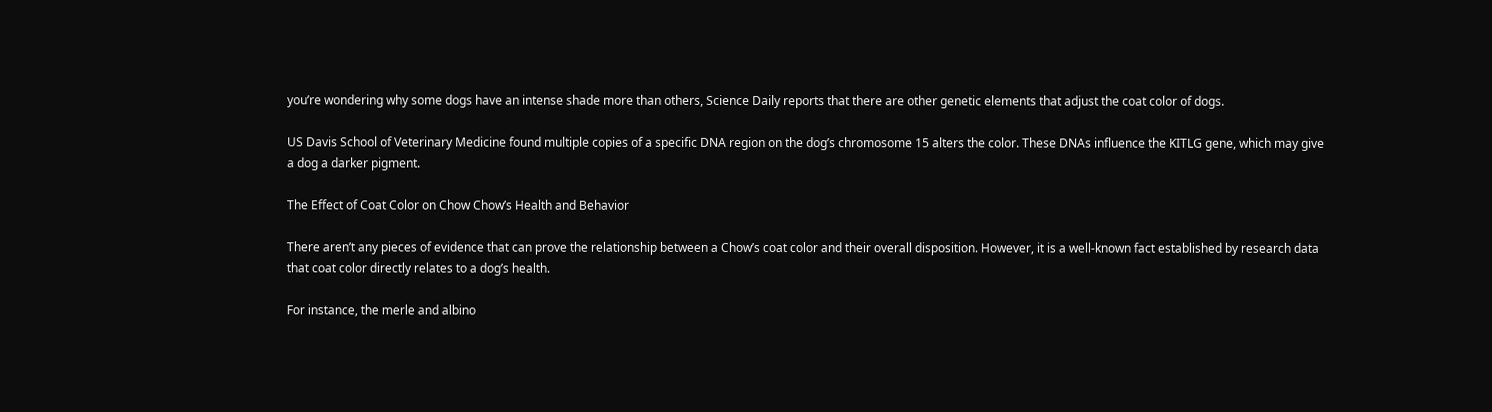you’re wondering why some dogs have an intense shade more than others, Science Daily reports that there are other genetic elements that adjust the coat color of dogs.

US Davis School of Veterinary Medicine found multiple copies of a specific DNA region on the dog’s chromosome 15 alters the color. These DNAs influence the KITLG gene, which may give a dog a darker pigment.

The Effect of Coat Color on Chow Chow’s Health and Behavior

There aren’t any pieces of evidence that can prove the relationship between a Chow’s coat color and their overall disposition. However, it is a well-known fact established by research data that coat color directly relates to a dog’s health.

For instance, the merle and albino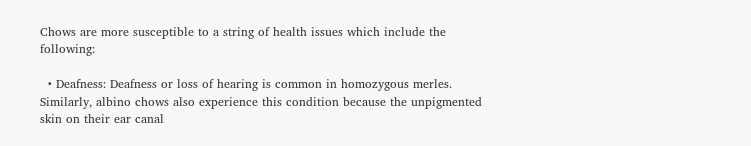Chows are more susceptible to a string of health issues which include the following:

  • Deafness: Deafness or loss of hearing is common in homozygous merles. Similarly, albino chows also experience this condition because the unpigmented skin on their ear canal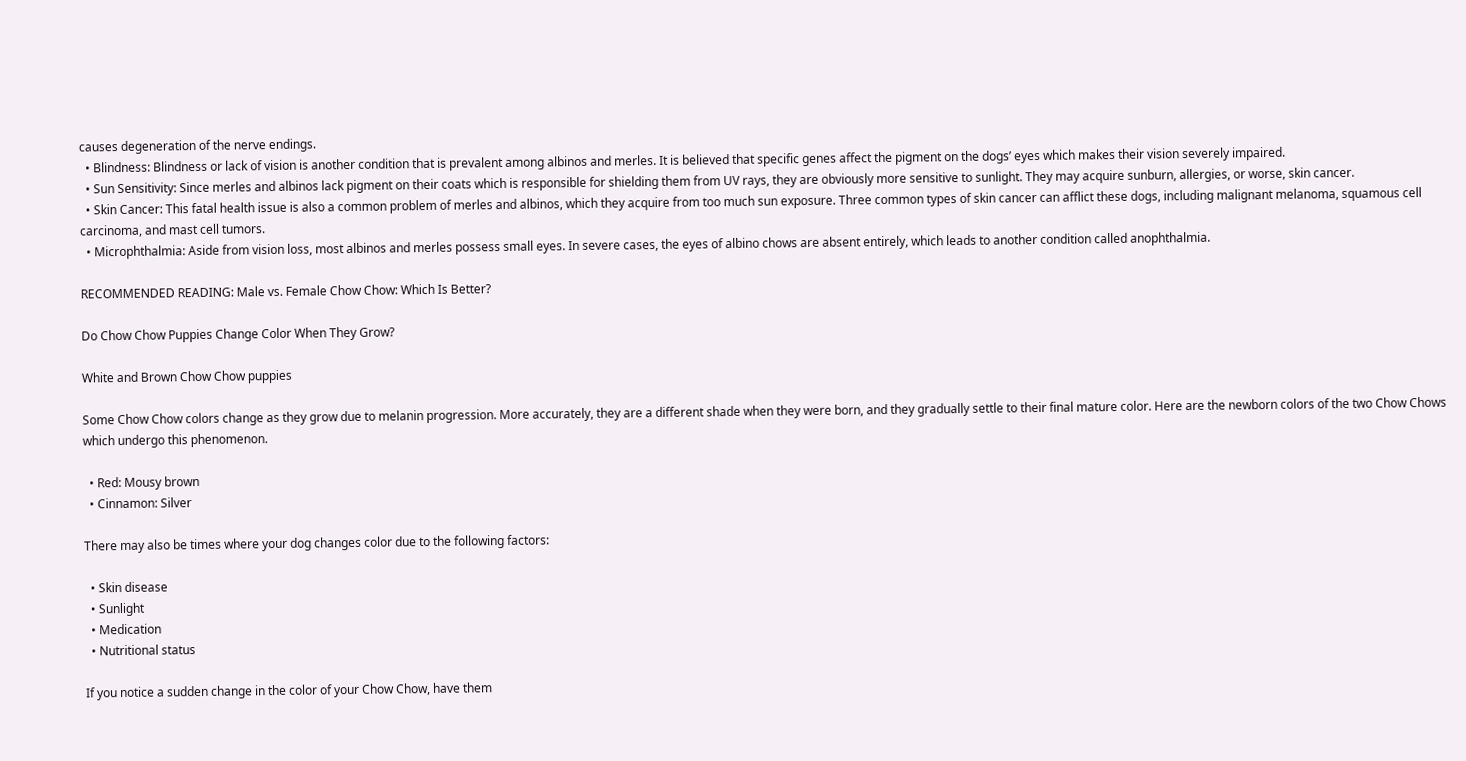causes degeneration of the nerve endings.
  • Blindness: Blindness or lack of vision is another condition that is prevalent among albinos and merles. It is believed that specific genes affect the pigment on the dogs’ eyes which makes their vision severely impaired.
  • Sun Sensitivity: Since merles and albinos lack pigment on their coats which is responsible for shielding them from UV rays, they are obviously more sensitive to sunlight. They may acquire sunburn, allergies, or worse, skin cancer.
  • Skin Cancer: This fatal health issue is also a common problem of merles and albinos, which they acquire from too much sun exposure. Three common types of skin cancer can afflict these dogs, including malignant melanoma, squamous cell carcinoma, and mast cell tumors.
  • Microphthalmia: Aside from vision loss, most albinos and merles possess small eyes. In severe cases, the eyes of albino chows are absent entirely, which leads to another condition called anophthalmia.

RECOMMENDED READING: Male vs. Female Chow Chow: Which Is Better?

Do Chow Chow Puppies Change Color When They Grow?

White and Brown Chow Chow puppies

Some Chow Chow colors change as they grow due to melanin progression. More accurately, they are a different shade when they were born, and they gradually settle to their final mature color. Here are the newborn colors of the two Chow Chows which undergo this phenomenon.

  • Red: Mousy brown
  • Cinnamon: Silver

There may also be times where your dog changes color due to the following factors:

  • Skin disease
  • Sunlight
  • Medication
  • Nutritional status

If you notice a sudden change in the color of your Chow Chow, have them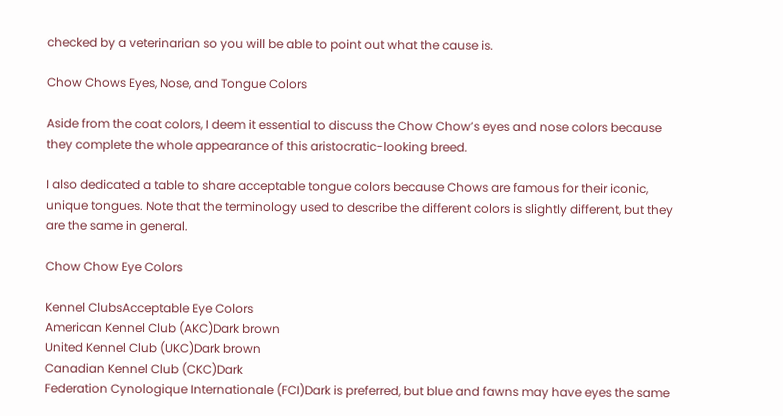checked by a veterinarian so you will be able to point out what the cause is.

Chow Chows Eyes, Nose, and Tongue Colors

Aside from the coat colors, I deem it essential to discuss the Chow Chow’s eyes and nose colors because they complete the whole appearance of this aristocratic-looking breed.

I also dedicated a table to share acceptable tongue colors because Chows are famous for their iconic, unique tongues. Note that the terminology used to describe the different colors is slightly different, but they are the same in general.

Chow Chow Eye Colors

Kennel ClubsAcceptable Eye Colors
American Kennel Club (AKC)Dark brown
United Kennel Club (UKC)Dark brown
Canadian Kennel Club (CKC)Dark
Federation Cynologique Internationale (FCI)Dark is preferred, but blue and fawns may have eyes the same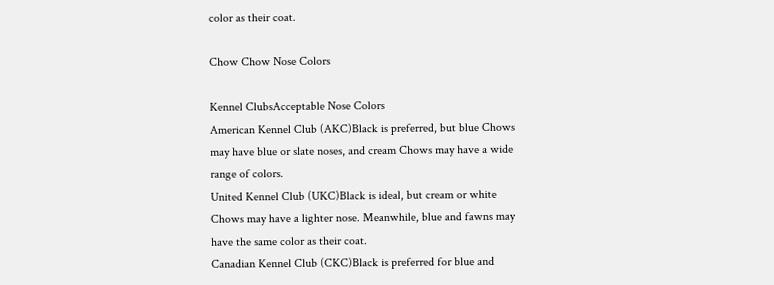color as their coat.

Chow Chow Nose Colors

Kennel ClubsAcceptable Nose Colors
American Kennel Club (AKC)Black is preferred, but blue Chows may have blue or slate noses, and cream Chows may have a wide range of colors.
United Kennel Club (UKC)Black is ideal, but cream or white Chows may have a lighter nose. Meanwhile, blue and fawns may have the same color as their coat.
Canadian Kennel Club (CKC)Black is preferred for blue and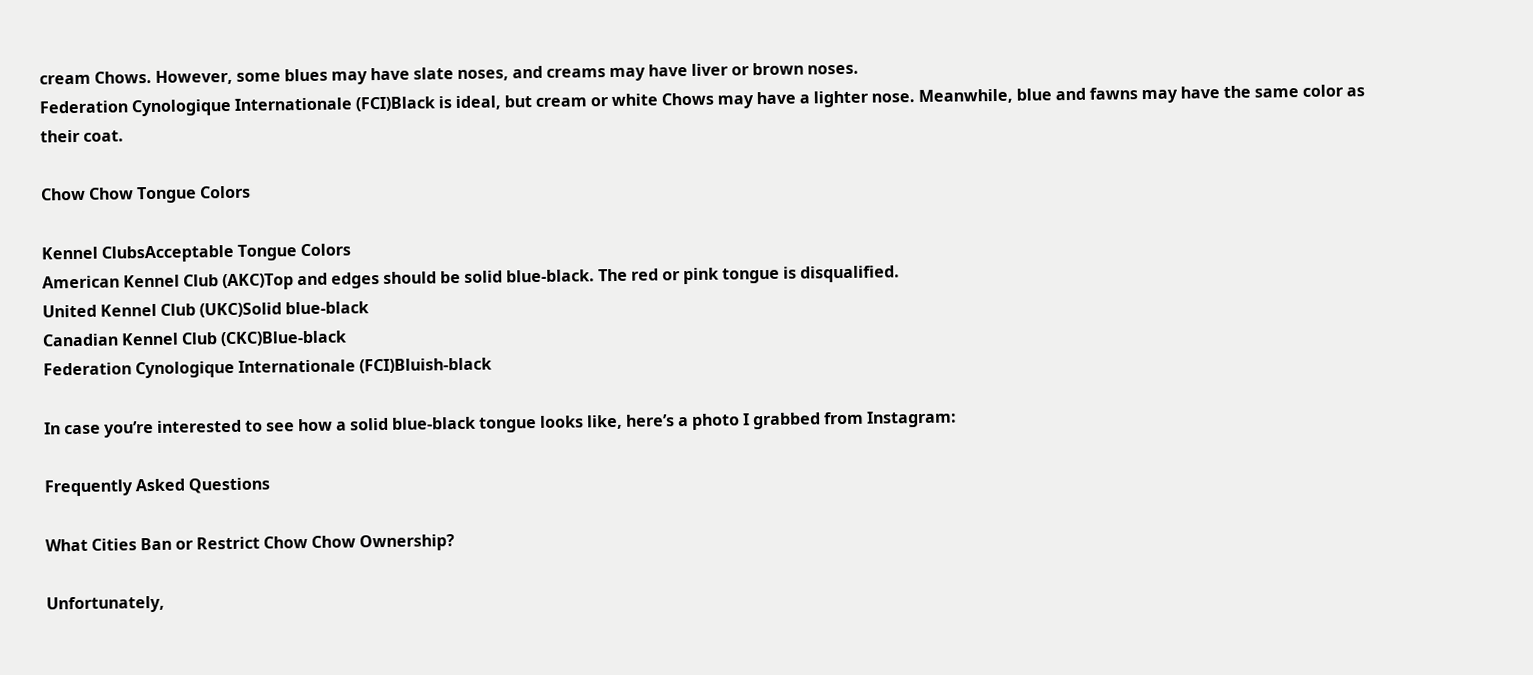cream Chows. However, some blues may have slate noses, and creams may have liver or brown noses.
Federation Cynologique Internationale (FCI)Black is ideal, but cream or white Chows may have a lighter nose. Meanwhile, blue and fawns may have the same color as their coat.

Chow Chow Tongue Colors

Kennel ClubsAcceptable Tongue Colors
American Kennel Club (AKC)Top and edges should be solid blue-black. The red or pink tongue is disqualified.
United Kennel Club (UKC)Solid blue-black
Canadian Kennel Club (CKC)Blue-black
Federation Cynologique Internationale (FCI)Bluish-black

In case you’re interested to see how a solid blue-black tongue looks like, here’s a photo I grabbed from Instagram:

Frequently Asked Questions

What Cities Ban or Restrict Chow Chow Ownership?

Unfortunately,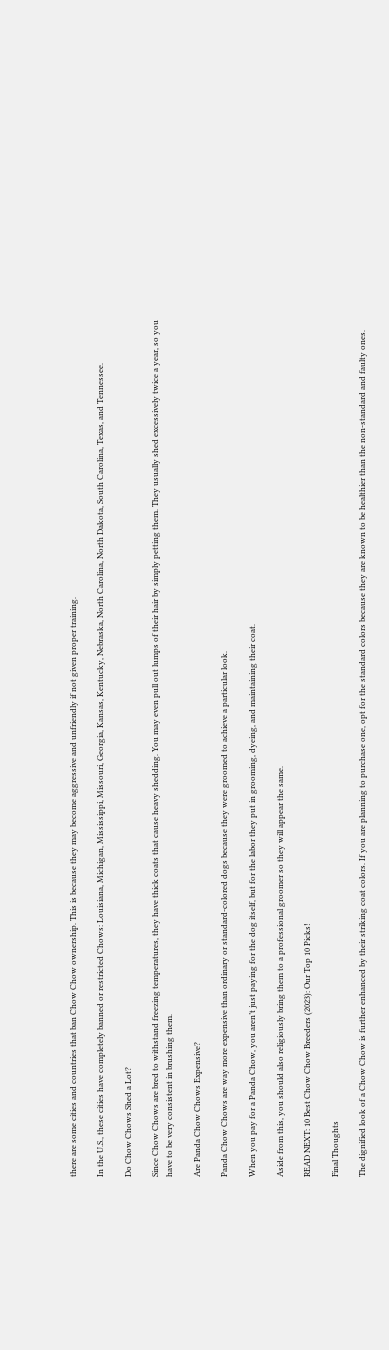there are some cities and countries that ban Chow Chow ownership. This is because they may become aggressive and unfriendly if not given proper training.

In the U.S., these cities have completely banned or restricted Chows: Louisiana, Michigan, Mississippi, Missouri, Georgia, Kansas, Kentucky, Nebraska, North Carolina, North Dakota, South Carolina, Texas, and Tennessee.

Do Chow Chows Shed a Lot?

Since Chow Chows are bred to withstand freezing temperatures, they have thick coats that cause heavy shedding. You may even pull out lumps of their hair by simply petting them. They usually shed excessively twice a year, so you have to be very consistent in brushing them.

Are Panda Chow Chows Expensive?

Panda Chow Chows are way more expensive than ordinary or standard-colored dogs because they were groomed to achieve a particular look.

When you pay for a Panda Chow, you aren’t just paying for the dog itself, but for the labor they put in grooming, dyeing, and maintaining their coat.

Aside from this, you should also religiously bring them to a professional groomer so they will appear the same.

READ NEXT: 10 Best Chow Chow Breeders (2023): Our Top 10 Picks!

Final Thoughts

The dignified look of a Chow Chow is further enhanced by their striking coat colors. If you are planning to purchase one, opt for the standard colors because they are known to be healthier than the non-standard and faulty ones.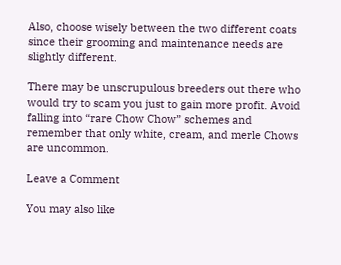Also, choose wisely between the two different coats since their grooming and maintenance needs are slightly different.

There may be unscrupulous breeders out there who would try to scam you just to gain more profit. Avoid falling into “rare Chow Chow” schemes and remember that only white, cream, and merle Chows are uncommon.

Leave a Comment

You may also like